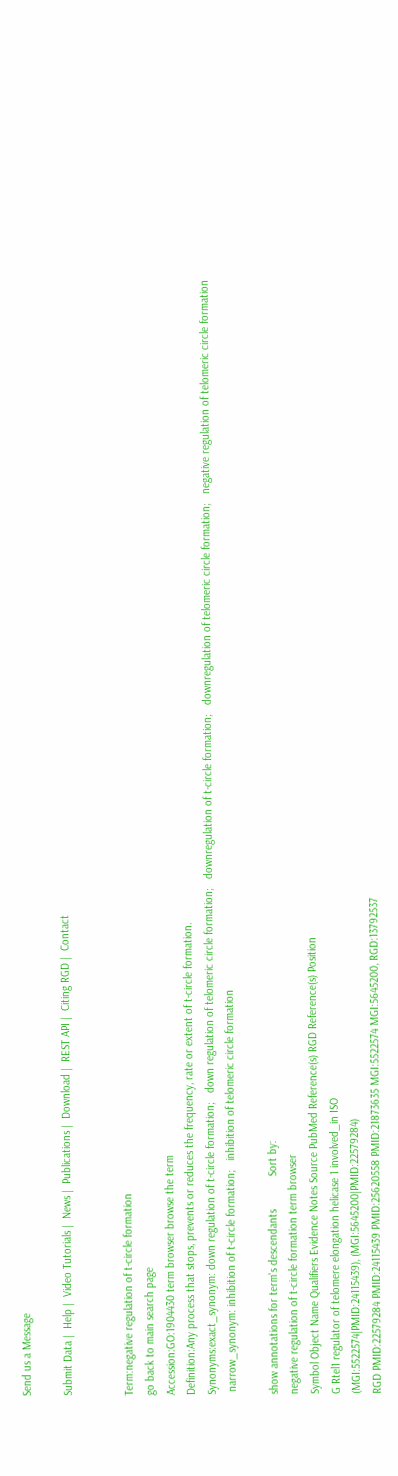Send us a Message

Submit Data |  Help |  Video Tutorials |  News |  Publications |  Download |  REST API |  Citing RGD |  Contact


Term:negative regulation of t-circle formation
go back to main search page
Accession:GO:1904430 term browser browse the term
Definition:Any process that stops, prevents or reduces the frequency, rate or extent of t-circle formation.
Synonyms:exact_synonym: down regulation of t-circle formation;   down regulation of telomeric circle formation;   downregulation of t-circle formation;   downregulation of telomeric circle formation;   negative regulation of telomeric circle formation
 narrow_synonym: inhibition of t-circle formation;   inhibition of telomeric circle formation

show annotations for term's descendants           Sort by:
negative regulation of t-circle formation term browser
Symbol Object Name Qualifiers Evidence Notes Source PubMed Reference(s) RGD Reference(s) Position
G Rtel1 regulator of telomere elongation helicase 1 involved_in ISO
(MGI:5522574|PMID:24115439), (MGI:5645200|PMID:22579284)
RGD PMID:22579284 PMID:24115439 PMID:25620558 PMID:21873635 MGI:5522574 MGI:5645200, RGD:13792537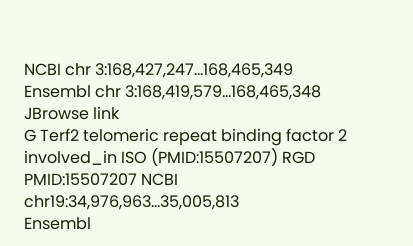NCBI chr 3:168,427,247...168,465,349
Ensembl chr 3:168,419,579...168,465,348
JBrowse link
G Terf2 telomeric repeat binding factor 2 involved_in ISO (PMID:15507207) RGD PMID:15507207 NCBI chr19:34,976,963...35,005,813
Ensembl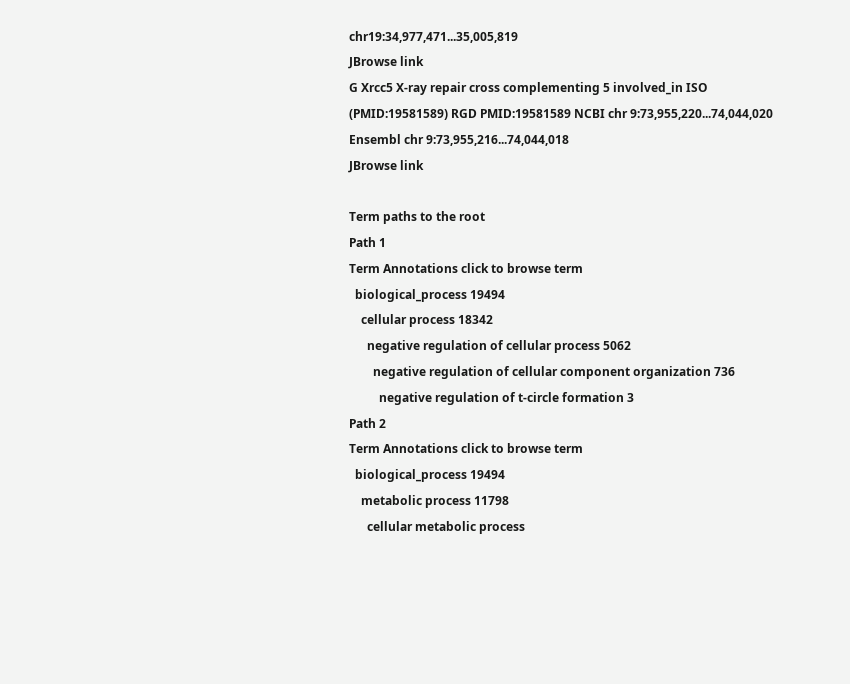chr19:34,977,471...35,005,819
JBrowse link
G Xrcc5 X-ray repair cross complementing 5 involved_in ISO (PMID:19581589) RGD PMID:19581589 NCBI chr 9:73,955,220...74,044,020
Ensembl chr 9:73,955,216...74,044,018
JBrowse link

Term paths to the root
Path 1
Term Annotations click to browse term
  biological_process 19494
    cellular process 18342
      negative regulation of cellular process 5062
        negative regulation of cellular component organization 736
          negative regulation of t-circle formation 3
Path 2
Term Annotations click to browse term
  biological_process 19494
    metabolic process 11798
      cellular metabolic process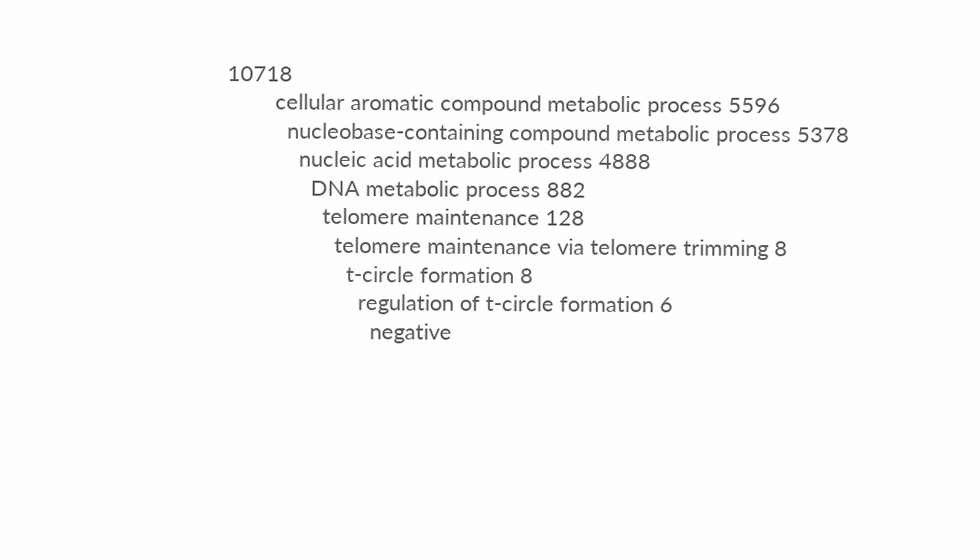10718
        cellular aromatic compound metabolic process 5596
          nucleobase-containing compound metabolic process 5378
            nucleic acid metabolic process 4888
              DNA metabolic process 882
                telomere maintenance 128
                  telomere maintenance via telomere trimming 8
                    t-circle formation 8
                      regulation of t-circle formation 6
                        negative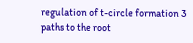regulation of t-circle formation 3
paths to the root